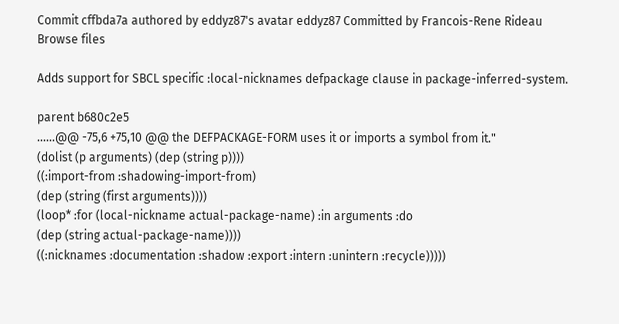Commit cffbda7a authored by eddyz87's avatar eddyz87 Committed by Francois-Rene Rideau
Browse files

Adds support for SBCL specific :local-nicknames defpackage clause in package-inferred-system.

parent b680c2e5
......@@ -75,6 +75,10 @@ the DEFPACKAGE-FORM uses it or imports a symbol from it."
(dolist (p arguments) (dep (string p))))
((:import-from :shadowing-import-from)
(dep (string (first arguments))))
(loop* :for (local-nickname actual-package-name) :in arguments :do
(dep (string actual-package-name))))
((:nicknames :documentation :shadow :export :intern :unintern :recycle)))))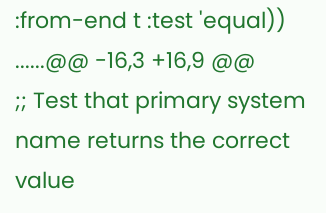:from-end t :test 'equal))
......@@ -16,3 +16,9 @@
;; Test that primary system name returns the correct value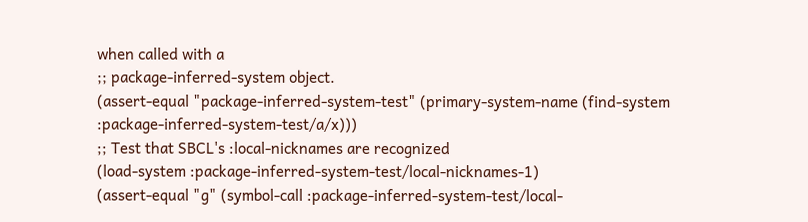when called with a
;; package-inferred-system object.
(assert-equal "package-inferred-system-test" (primary-system-name (find-system :package-inferred-system-test/a/x)))
;; Test that SBCL's :local-nicknames are recognized
(load-system :package-inferred-system-test/local-nicknames-1)
(assert-equal "g" (symbol-call :package-inferred-system-test/local-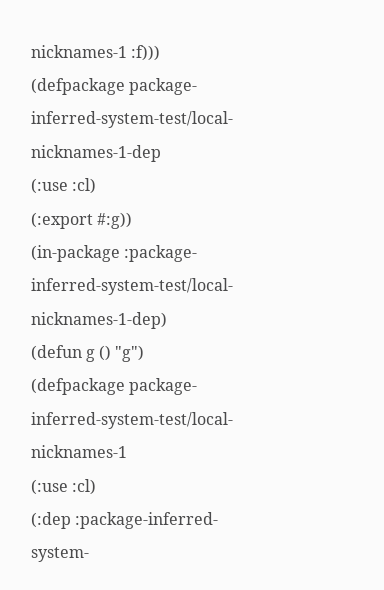nicknames-1 :f)))
(defpackage package-inferred-system-test/local-nicknames-1-dep
(:use :cl)
(:export #:g))
(in-package :package-inferred-system-test/local-nicknames-1-dep)
(defun g () "g")
(defpackage package-inferred-system-test/local-nicknames-1
(:use :cl)
(:dep :package-inferred-system-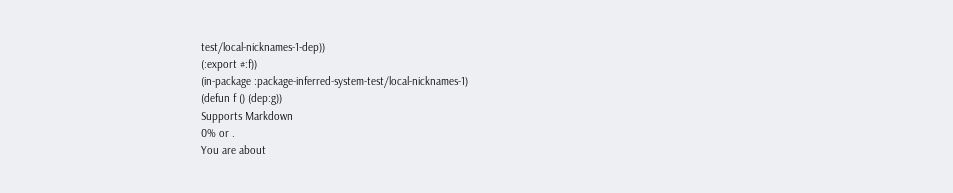test/local-nicknames-1-dep))
(:export #:f))
(in-package :package-inferred-system-test/local-nicknames-1)
(defun f () (dep:g))
Supports Markdown
0% or .
You are about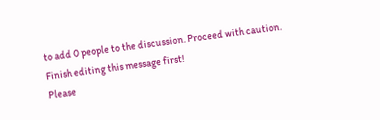to add 0 people to the discussion. Proceed with caution.
Finish editing this message first!
Please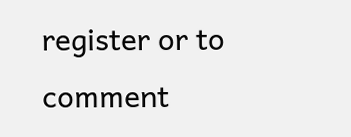register or to comment